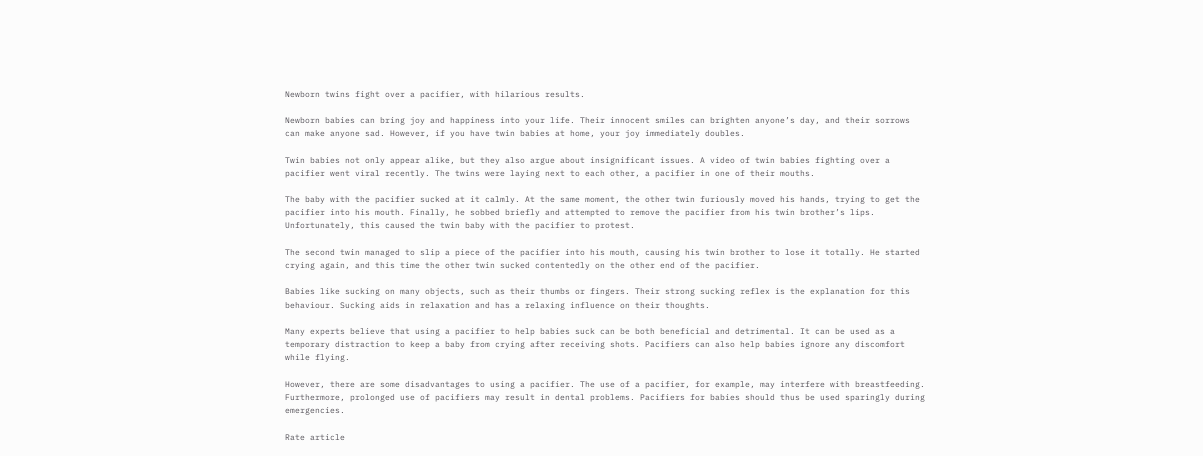Newborn twins fight over a pacifier, with hilarious results.

Newborn babies can bring joy and happiness into your life. Their innocent smiles can brighten anyone’s day, and their sorrows can make anyone sad. However, if you have twin babies at home, your joy immediately doubles.

Twin babies not only appear alike, but they also argue about insignificant issues. A video of twin babies fighting over a pacifier went viral recently. The twins were laying next to each other, a pacifier in one of their mouths.

The baby with the pacifier sucked at it calmly. At the same moment, the other twin furiously moved his hands, trying to get the pacifier into his mouth. Finally, he sobbed briefly and attempted to remove the pacifier from his twin brother’s lips. Unfortunately, this caused the twin baby with the pacifier to protest.

The second twin managed to slip a piece of the pacifier into his mouth, causing his twin brother to lose it totally. He started crying again, and this time the other twin sucked contentedly on the other end of the pacifier.

Babies like sucking on many objects, such as their thumbs or fingers. Their strong sucking reflex is the explanation for this behaviour. Sucking aids in relaxation and has a relaxing influence on their thoughts.

Many experts believe that using a pacifier to help babies suck can be both beneficial and detrimental. It can be used as a temporary distraction to keep a baby from crying after receiving shots. Pacifiers can also help babies ignore any discomfort while flying.

However, there are some disadvantages to using a pacifier. The use of a pacifier, for example, may interfere with breastfeeding. Furthermore, prolonged use of pacifiers may result in dental problems. Pacifiers for babies should thus be used sparingly during emergencies.

Rate article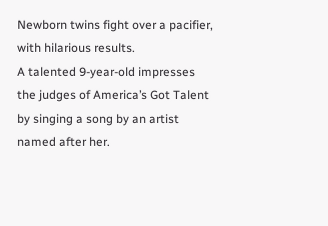Newborn twins fight over a pacifier, with hilarious results.
A talented 9-year-old impresses the judges of America’s Got Talent by singing a song by an artist named after her.